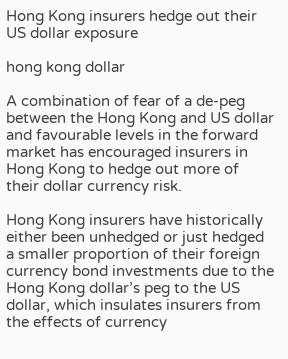Hong Kong insurers hedge out their US dollar exposure

hong kong dollar

A combination of fear of a de-peg between the Hong Kong and US dollar and favourable levels in the forward market has encouraged insurers in Hong Kong to hedge out more of their dollar currency risk.

Hong Kong insurers have historically either been unhedged or just hedged a smaller proportion of their foreign currency bond investments due to the Hong Kong dollar’s peg to the US dollar, which insulates insurers from the effects of currency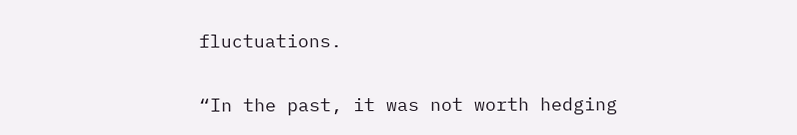fluctuations.

“In the past, it was not worth hedging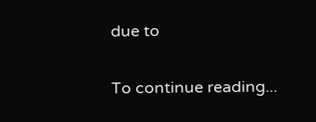due to

To continue reading...